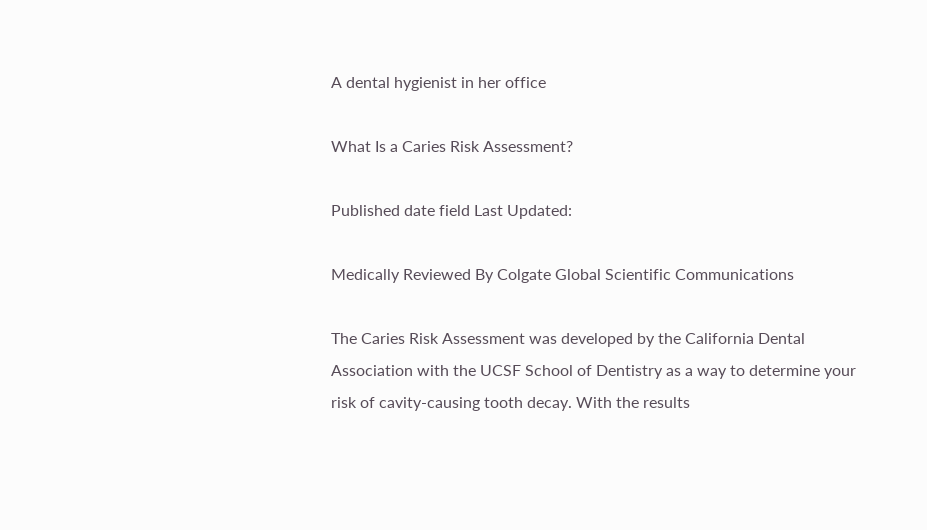A dental hygienist in her office

What Is a Caries Risk Assessment?

Published date field Last Updated:

Medically Reviewed By Colgate Global Scientific Communications

The Caries Risk Assessment was developed by the California Dental Association with the UCSF School of Dentistry as a way to determine your risk of cavity-causing tooth decay. With the results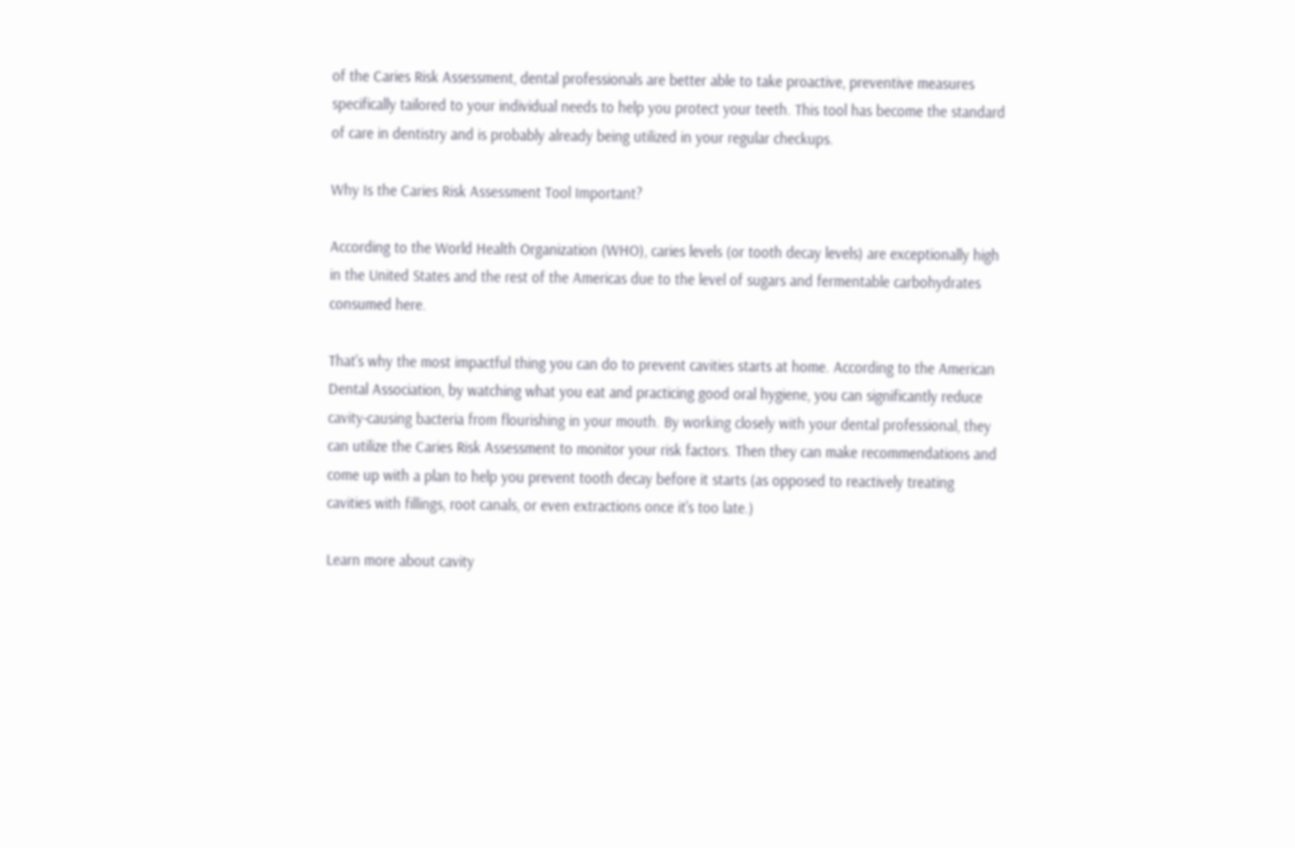of the Caries Risk Assessment, dental professionals are better able to take proactive, preventive measures specifically tailored to your individual needs to help you protect your teeth. This tool has become the standard of care in dentistry and is probably already being utilized in your regular checkups.

Why Is the Caries Risk Assessment Tool Important?

According to the World Health Organization (WHO), caries levels (or tooth decay levels) are exceptionally high in the United States and the rest of the Americas due to the level of sugars and fermentable carbohydrates consumed here.

That's why the most impactful thing you can do to prevent cavities starts at home. According to the American Dental Association, by watching what you eat and practicing good oral hygiene, you can significantly reduce cavity-causing bacteria from flourishing in your mouth. By working closely with your dental professional, they can utilize the Caries Risk Assessment to monitor your risk factors. Then they can make recommendations and come up with a plan to help you prevent tooth decay before it starts (as opposed to reactively treating cavities with fillings, root canals, or even extractions once it's too late.)

Learn more about cavity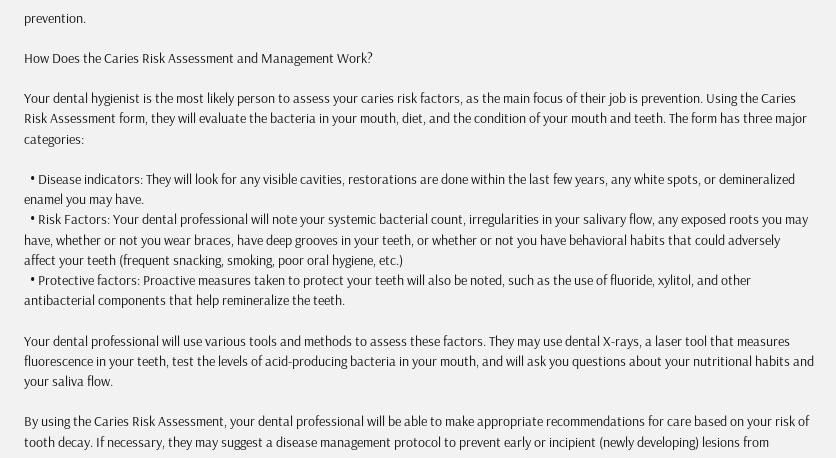prevention.

How Does the Caries Risk Assessment and Management Work?

Your dental hygienist is the most likely person to assess your caries risk factors, as the main focus of their job is prevention. Using the Caries Risk Assessment form, they will evaluate the bacteria in your mouth, diet, and the condition of your mouth and teeth. The form has three major categories:

  • Disease indicators: They will look for any visible cavities, restorations are done within the last few years, any white spots, or demineralized enamel you may have.
  • Risk Factors: Your dental professional will note your systemic bacterial count, irregularities in your salivary flow, any exposed roots you may have, whether or not you wear braces, have deep grooves in your teeth, or whether or not you have behavioral habits that could adversely affect your teeth (frequent snacking, smoking, poor oral hygiene, etc.)
  • Protective factors: Proactive measures taken to protect your teeth will also be noted, such as the use of fluoride, xylitol, and other antibacterial components that help remineralize the teeth.

Your dental professional will use various tools and methods to assess these factors. They may use dental X-rays, a laser tool that measures fluorescence in your teeth, test the levels of acid-producing bacteria in your mouth, and will ask you questions about your nutritional habits and your saliva flow.

By using the Caries Risk Assessment, your dental professional will be able to make appropriate recommendations for care based on your risk of tooth decay. If necessary, they may suggest a disease management protocol to prevent early or incipient (newly developing) lesions from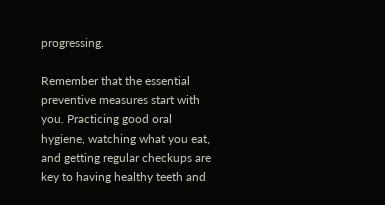progressing.

Remember that the essential preventive measures start with you. Practicing good oral hygiene, watching what you eat, and getting regular checkups are key to having healthy teeth and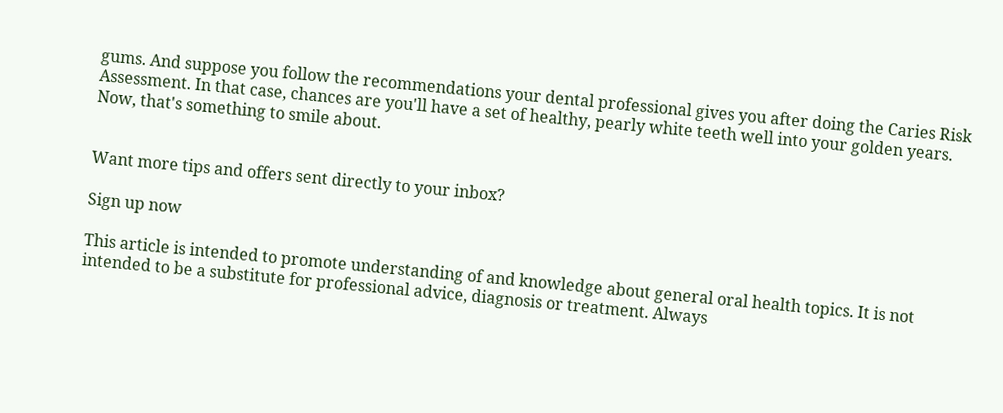gums. And suppose you follow the recommendations your dental professional gives you after doing the Caries Risk Assessment. In that case, chances are you'll have a set of healthy, pearly white teeth well into your golden years. Now, that's something to smile about.


Want more tips and offers sent directly to your inbox?

Sign up now

This article is intended to promote understanding of and knowledge about general oral health topics. It is not intended to be a substitute for professional advice, diagnosis or treatment. Always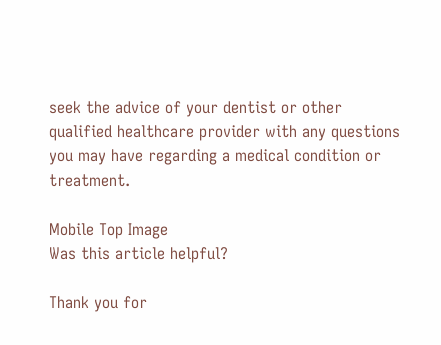seek the advice of your dentist or other qualified healthcare provider with any questions you may have regarding a medical condition or treatment.

Mobile Top Image
Was this article helpful?

Thank you for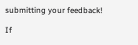submitting your feedback!

If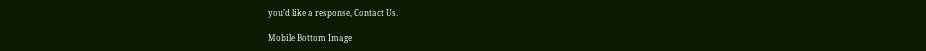you’d like a response, Contact Us.

Mobile Bottom Image